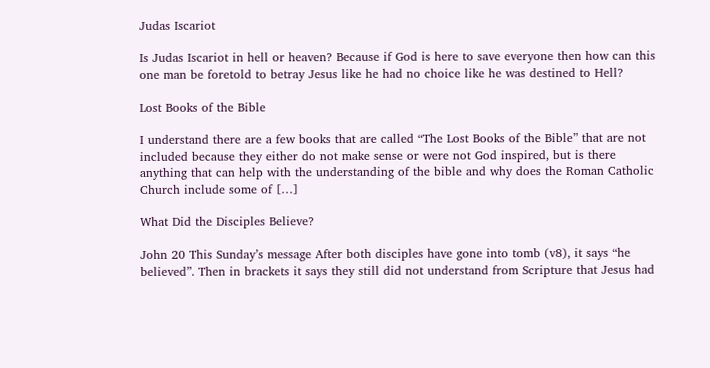Judas Iscariot

Is Judas Iscariot in hell or heaven? Because if God is here to save everyone then how can this one man be foretold to betray Jesus like he had no choice like he was destined to Hell?

Lost Books of the Bible

I understand there are a few books that are called “The Lost Books of the Bible” that are not included because they either do not make sense or were not God inspired, but is there anything that can help with the understanding of the bible and why does the Roman Catholic Church include some of […]

What Did the Disciples Believe?

John 20 This Sunday’s message After both disciples have gone into tomb (v8), it says “he believed”. Then in brackets it says they still did not understand from Scripture that Jesus had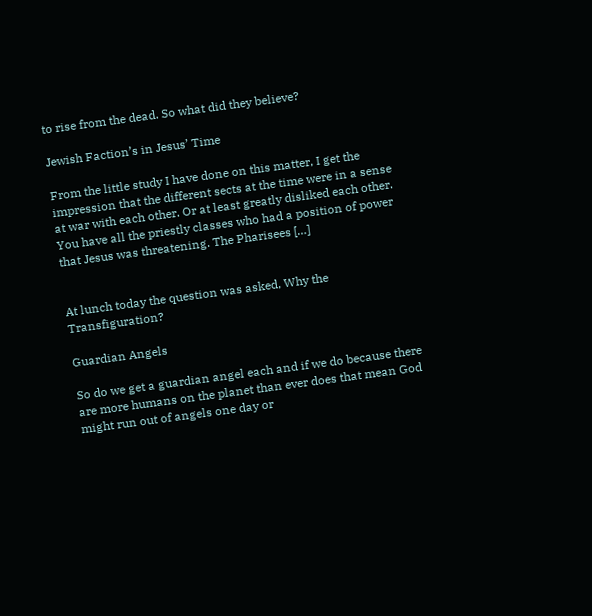to rise from the dead. So what did they believe?

Jewish Faction’s in Jesus’ Time

From the little study I have done on this matter, I get the impression that the different sects at the time were in a sense at war with each other. Or at least greatly disliked each other. You have all the priestly classes who had a position of power that Jesus was threatening. The Pharisees […]


At lunch today the question was asked, Why the Transfiguration?

Guardian Angels

So do we get a guardian angel each and if we do because there are more humans on the planet than ever does that mean God might run out of angels one day or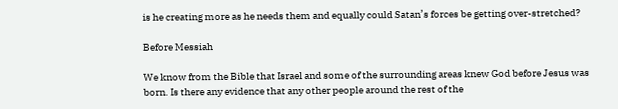is he creating more as he needs them and equally could Satan’s forces be getting over-stretched?

Before Messiah

We know from the Bible that Israel and some of the surrounding areas knew God before Jesus was born. Is there any evidence that any other people around the rest of the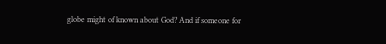globe might of known about God? And if someone for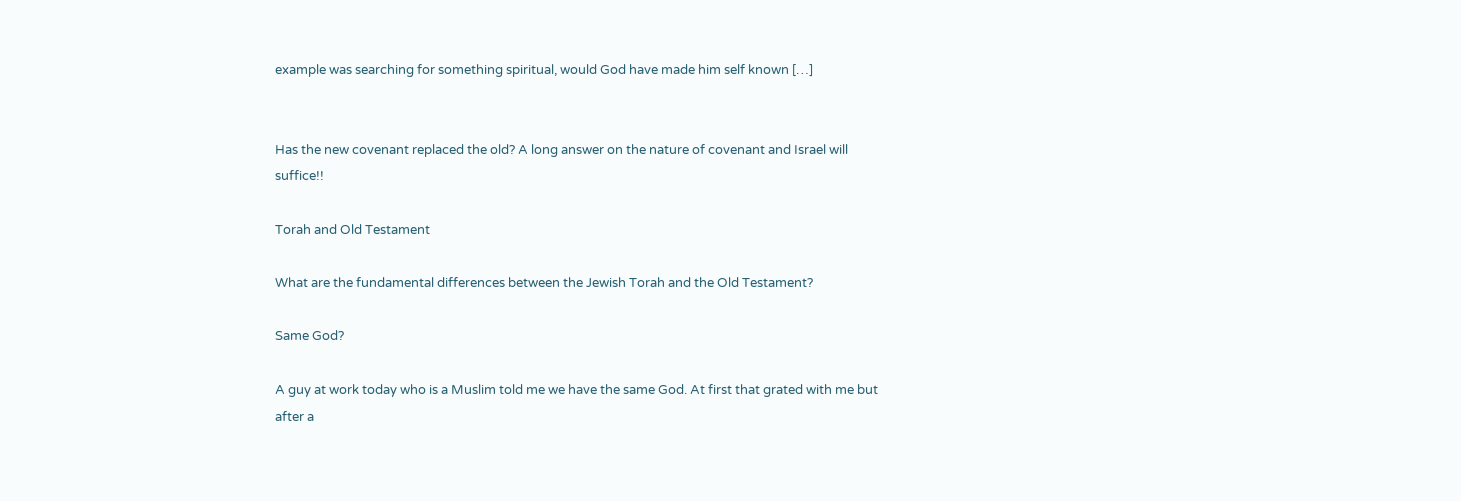example was searching for something spiritual, would God have made him self known […]


Has the new covenant replaced the old? A long answer on the nature of covenant and Israel will suffice!!

Torah and Old Testament

What are the fundamental differences between the Jewish Torah and the Old Testament?

Same God?

A guy at work today who is a Muslim told me we have the same God. At first that grated with me but after a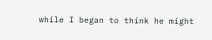while I began to think he might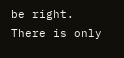be right. There is only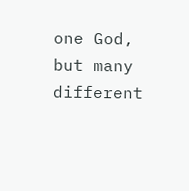one God, but many different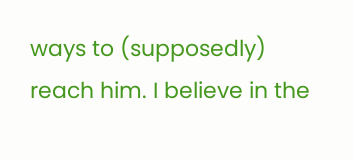ways to (supposedly) reach him. I believe in the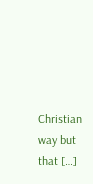Christian way but that […]